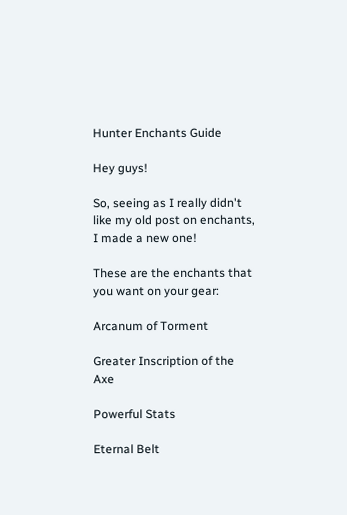Hunter Enchants Guide

Hey guys!

So, seeing as I really didn't like my old post on enchants, I made a new one!

These are the enchants that you want on your gear:

Arcanum of Torment

Greater Inscription of the Axe

Powerful Stats

Eternal Belt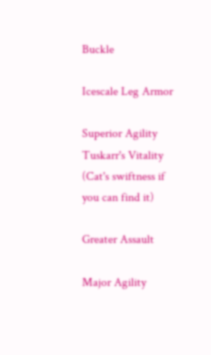Buckle

Icescale Leg Armor

Superior Agility
Tuskarr's Vitality (Cat's swiftness if you can find it)

Greater Assault

Major Agility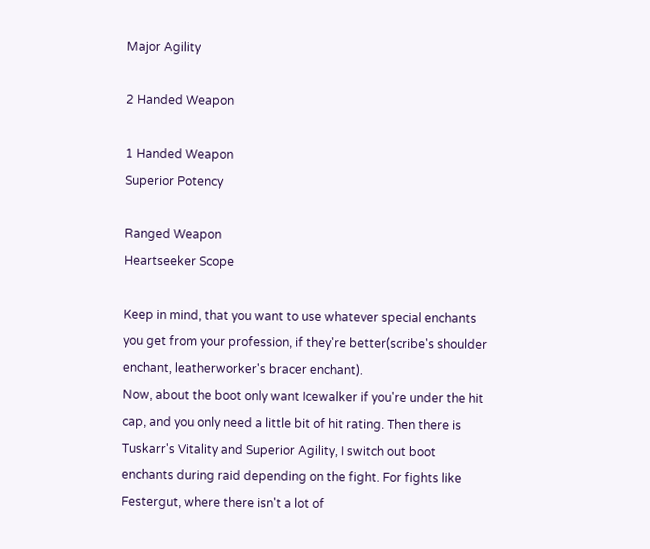Major Agility

2 Handed Weapon

1 Handed Weapon
Superior Potency

Ranged Weapon
Heartseeker Scope

Keep in mind, that you want to use whatever special enchants you get from your profession, if they're better(scribe's shoulder enchant, leatherworker's bracer enchant).
Now, about the boot only want Icewalker if you're under the hit cap, and you only need a little bit of hit rating. Then there is Tuskarr's Vitality and Superior Agility, I switch out boot enchants during raid depending on the fight. For fights like Festergut, where there isn't a lot of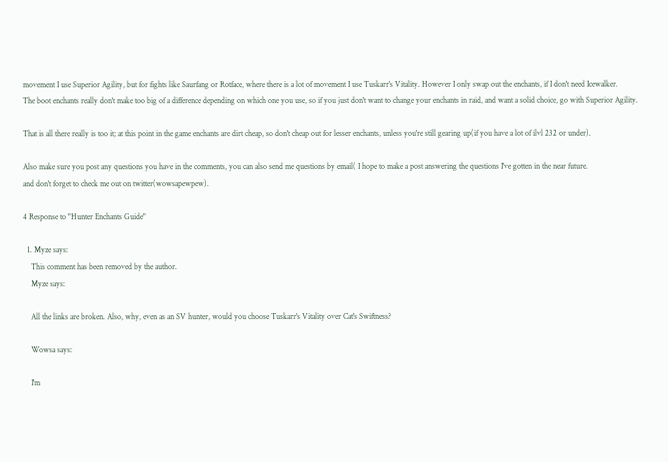movement I use Superior Agility, but for fights like Saurfang or Rotface, where there is a lot of movement I use Tuskarr's Vitality. However I only swap out the enchants, if I don't need Icewalker.
The boot enchants really don't make too big of a difference depending on which one you use, so if you just don't want to change your enchants in raid, and want a solid choice, go with Superior Agility.

That is all there really is too it; at this point in the game enchants are dirt cheap, so don't cheap out for lesser enchants, unless you're still gearing up(if you have a lot of ilvl 232 or under).

Also make sure you post any questions you have in the comments, you can also send me questions by email( I hope to make a post answering the questions I've gotten in the near future.
and don't forget to check me out on twitter(wowsapewpew).

4 Response to "Hunter Enchants Guide"

  1. Myze says:
    This comment has been removed by the author.
    Myze says:

    All the links are broken. Also, why, even as an SV hunter, would you choose Tuskarr's Vitality over Cat's Swiftness?

    Wowsa says:

    I'm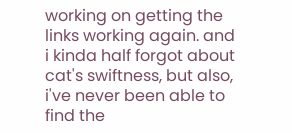working on getting the links working again. and i kinda half forgot about cat's swiftness, but also, i've never been able to find the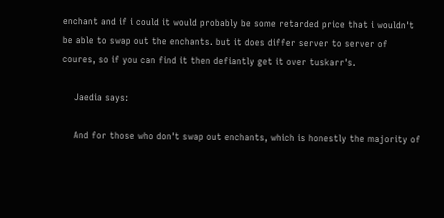enchant and if i could it would probably be some retarded price that i wouldn't be able to swap out the enchants. but it does differ server to server of coures, so if you can find it then defiantly get it over tuskarr's.

    Jaedia says:

    And for those who don't swap out enchants, which is honestly the majority of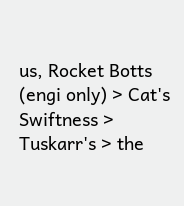us, Rocket Botts (engi only) > Cat's Swiftness > Tuskarr's > the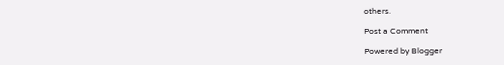others.

Post a Comment

Powered by Blogger